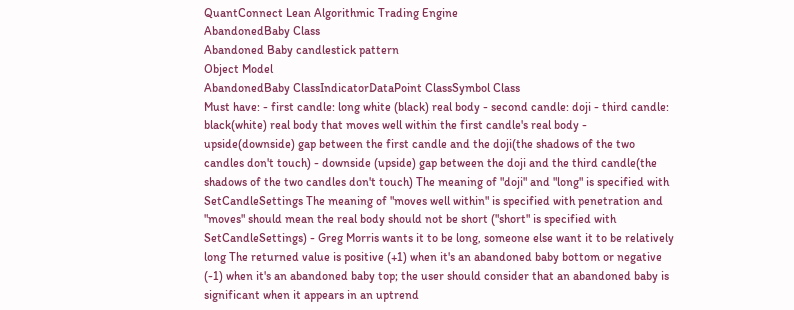QuantConnect Lean Algorithmic Trading Engine
AbandonedBaby Class
Abandoned Baby candlestick pattern
Object Model
AbandonedBaby ClassIndicatorDataPoint ClassSymbol Class
Must have: - first candle: long white (black) real body - second candle: doji - third candle: black(white) real body that moves well within the first candle's real body - upside(downside) gap between the first candle and the doji(the shadows of the two candles don't touch) - downside (upside) gap between the doji and the third candle(the shadows of the two candles don't touch) The meaning of "doji" and "long" is specified with SetCandleSettings The meaning of "moves well within" is specified with penetration and "moves" should mean the real body should not be short ("short" is specified with SetCandleSettings) - Greg Morris wants it to be long, someone else want it to be relatively long The returned value is positive (+1) when it's an abandoned baby bottom or negative (-1) when it's an abandoned baby top; the user should consider that an abandoned baby is significant when it appears in an uptrend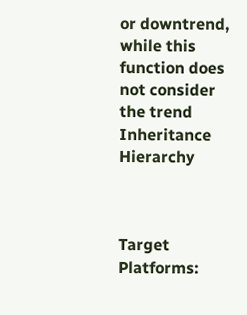or downtrend, while this function does not consider the trend
Inheritance Hierarchy



Target Platforms: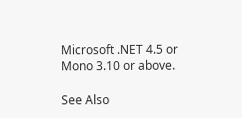Microsoft .NET 4.5 or Mono 3.10 or above.

See Also